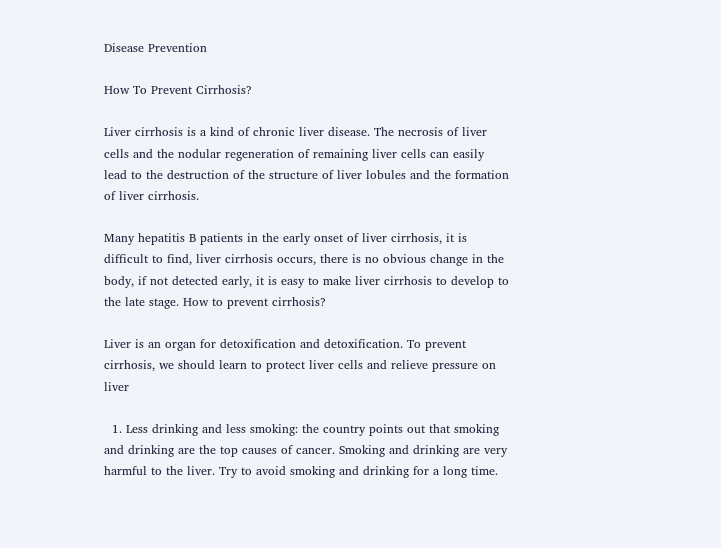Disease Prevention

How To Prevent Cirrhosis?

Liver cirrhosis is a kind of chronic liver disease. The necrosis of liver cells and the nodular regeneration of remaining liver cells can easily lead to the destruction of the structure of liver lobules and the formation of liver cirrhosis.

Many hepatitis B patients in the early onset of liver cirrhosis, it is difficult to find, liver cirrhosis occurs, there is no obvious change in the body, if not detected early, it is easy to make liver cirrhosis to develop to the late stage. How to prevent cirrhosis?

Liver is an organ for detoxification and detoxification. To prevent cirrhosis, we should learn to protect liver cells and relieve pressure on liver

  1. Less drinking and less smoking: the country points out that smoking and drinking are the top causes of cancer. Smoking and drinking are very harmful to the liver. Try to avoid smoking and drinking for a long time.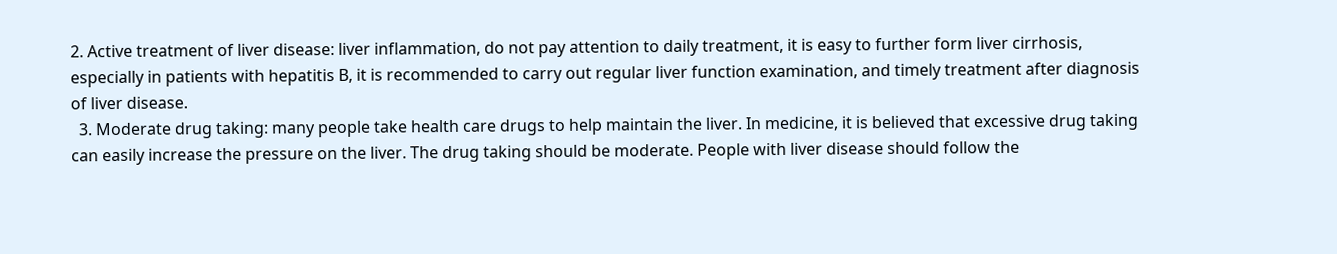2. Active treatment of liver disease: liver inflammation, do not pay attention to daily treatment, it is easy to further form liver cirrhosis, especially in patients with hepatitis B, it is recommended to carry out regular liver function examination, and timely treatment after diagnosis of liver disease.
  3. Moderate drug taking: many people take health care drugs to help maintain the liver. In medicine, it is believed that excessive drug taking can easily increase the pressure on the liver. The drug taking should be moderate. People with liver disease should follow the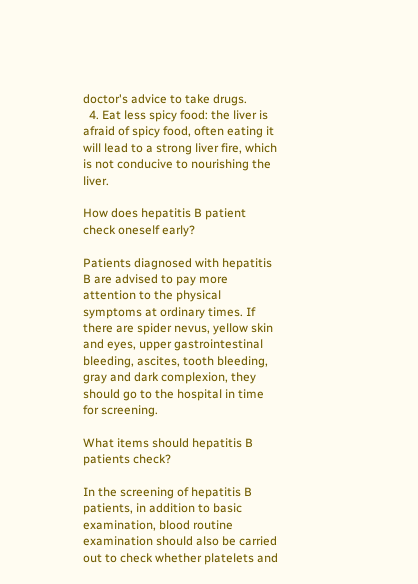doctor's advice to take drugs.
  4. Eat less spicy food: the liver is afraid of spicy food, often eating it will lead to a strong liver fire, which is not conducive to nourishing the liver.

How does hepatitis B patient check oneself early?

Patients diagnosed with hepatitis B are advised to pay more attention to the physical symptoms at ordinary times. If there are spider nevus, yellow skin and eyes, upper gastrointestinal bleeding, ascites, tooth bleeding, gray and dark complexion, they should go to the hospital in time for screening.

What items should hepatitis B patients check?

In the screening of hepatitis B patients, in addition to basic examination, blood routine examination should also be carried out to check whether platelets and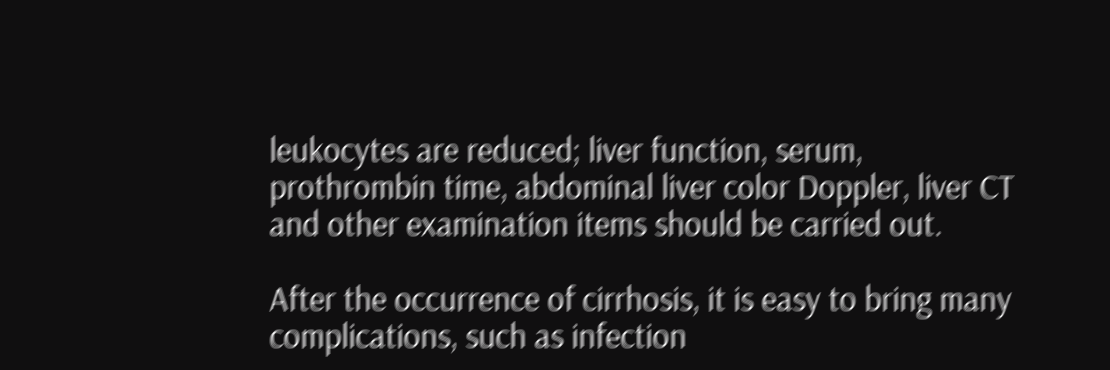leukocytes are reduced; liver function, serum, prothrombin time, abdominal liver color Doppler, liver CT and other examination items should be carried out.

After the occurrence of cirrhosis, it is easy to bring many complications, such as infection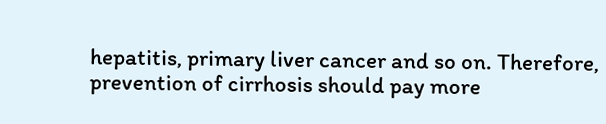hepatitis, primary liver cancer and so on. Therefore, prevention of cirrhosis should pay more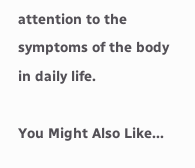attention to the symptoms of the body in daily life.

You Might Also Like...